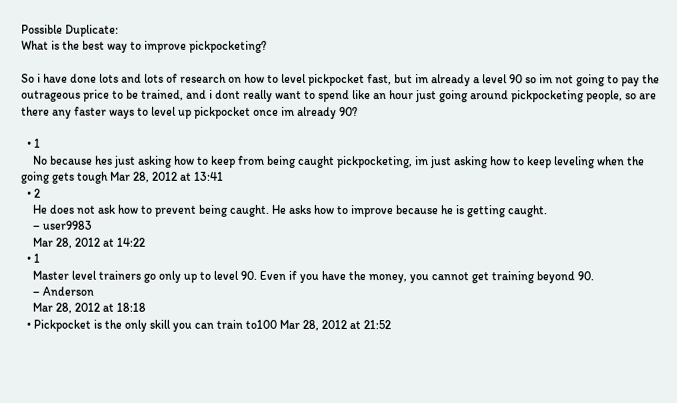Possible Duplicate:
What is the best way to improve pickpocketing?

So i have done lots and lots of research on how to level pickpocket fast, but im already a level 90 so im not going to pay the outrageous price to be trained, and i dont really want to spend like an hour just going around pickpocketing people, so are there any faster ways to level up pickpocket once im already 90?

  • 1
    No because hes just asking how to keep from being caught pickpocketing, im just asking how to keep leveling when the going gets tough Mar 28, 2012 at 13:41
  • 2
    He does not ask how to prevent being caught. He asks how to improve because he is getting caught.
    – user9983
    Mar 28, 2012 at 14:22
  • 1
    Master level trainers go only up to level 90. Even if you have the money, you cannot get training beyond 90.
    – Anderson
    Mar 28, 2012 at 18:18
  • Pickpocket is the only skill you can train to100 Mar 28, 2012 at 21:52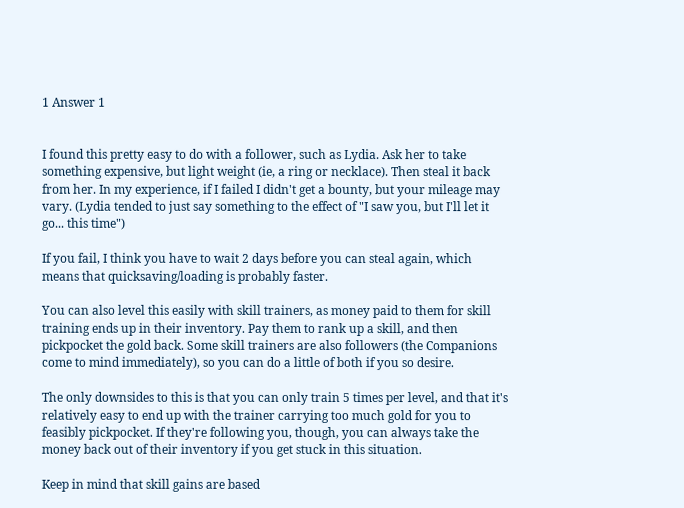1 Answer 1


I found this pretty easy to do with a follower, such as Lydia. Ask her to take something expensive, but light weight (ie, a ring or necklace). Then steal it back from her. In my experience, if I failed I didn't get a bounty, but your mileage may vary. (Lydia tended to just say something to the effect of "I saw you, but I'll let it go... this time")

If you fail, I think you have to wait 2 days before you can steal again, which means that quicksaving/loading is probably faster.

You can also level this easily with skill trainers, as money paid to them for skill training ends up in their inventory. Pay them to rank up a skill, and then pickpocket the gold back. Some skill trainers are also followers (the Companions come to mind immediately), so you can do a little of both if you so desire.

The only downsides to this is that you can only train 5 times per level, and that it's relatively easy to end up with the trainer carrying too much gold for you to feasibly pickpocket. If they're following you, though, you can always take the money back out of their inventory if you get stuck in this situation.

Keep in mind that skill gains are based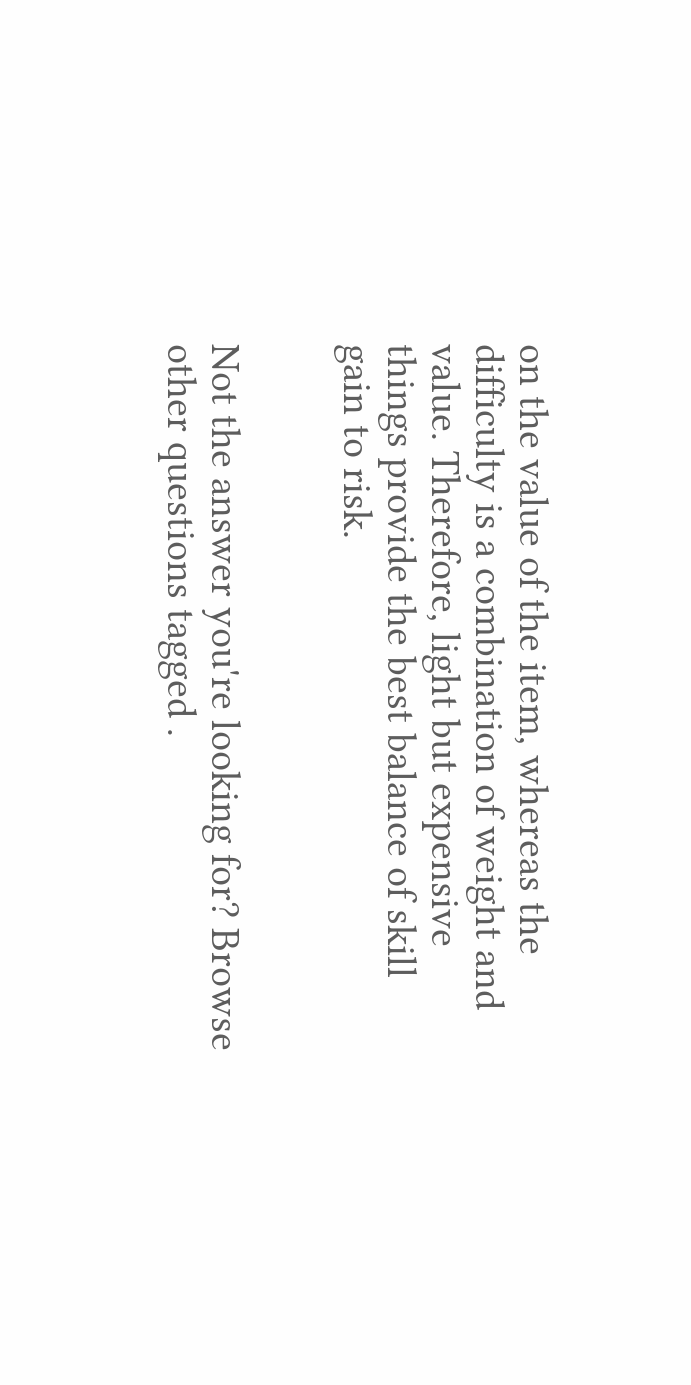on the value of the item, whereas the difficulty is a combination of weight and value. Therefore, light but expensive things provide the best balance of skill gain to risk.


Not the answer you're looking for? Browse other questions tagged .